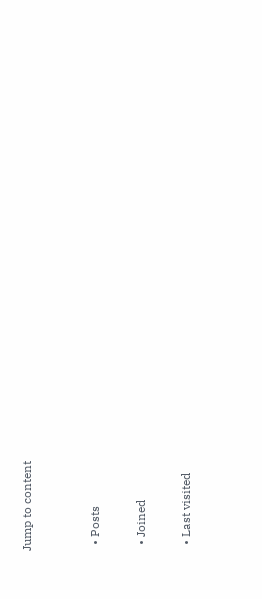Jump to content


  • Posts

  • Joined

  • Last visited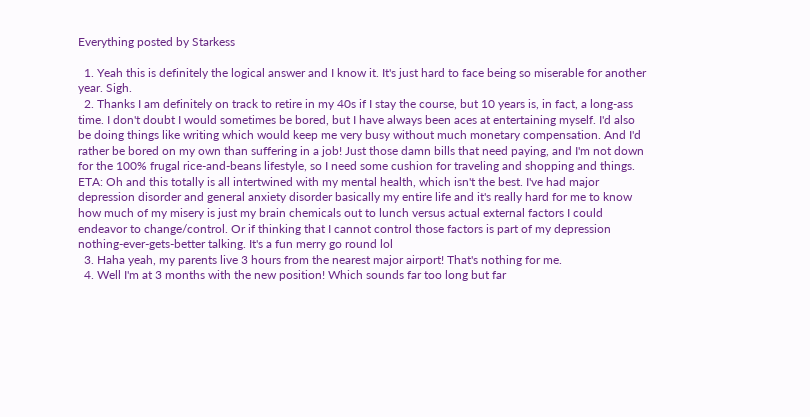Everything posted by Starkess

  1. Yeah this is definitely the logical answer and I know it. It's just hard to face being so miserable for another year. Sigh.
  2. Thanks I am definitely on track to retire in my 40s if I stay the course, but 10 years is, in fact, a long-ass time. I don't doubt I would sometimes be bored, but I have always been aces at entertaining myself. I'd also be doing things like writing which would keep me very busy without much monetary compensation. And I'd rather be bored on my own than suffering in a job! Just those damn bills that need paying, and I'm not down for the 100% frugal rice-and-beans lifestyle, so I need some cushion for traveling and shopping and things. ETA: Oh and this totally is all intertwined with my mental health, which isn't the best. I've had major depression disorder and general anxiety disorder basically my entire life and it's really hard for me to know how much of my misery is just my brain chemicals out to lunch versus actual external factors I could endeavor to change/control. Or if thinking that I cannot control those factors is part of my depression nothing-ever-gets-better talking. It's a fun merry go round lol
  3. Haha yeah, my parents live 3 hours from the nearest major airport! That's nothing for me.
  4. Well I'm at 3 months with the new position! Which sounds far too long but far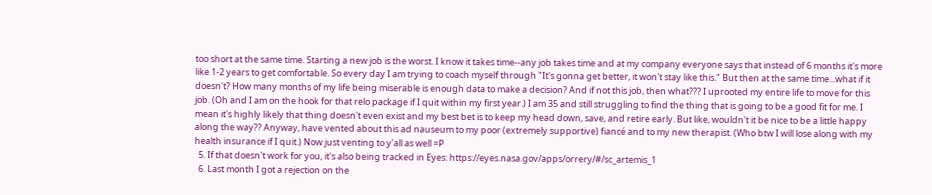too short at the same time. Starting a new job is the worst. I know it takes time--any job takes time and at my company everyone says that instead of 6 months it's more like 1-2 years to get comfortable. So every day I am trying to coach myself through "It's gonna get better, it won't stay like this." But then at the same time...what if it doesn't? How many months of my life being miserable is enough data to make a decision? And if not this job, then what??? I uprooted my entire life to move for this job. (Oh and I am on the hook for that relo package if I quit within my first year.) I am 35 and still struggling to find the thing that is going to be a good fit for me. I mean it's highly likely that thing doesn't even exist and my best bet is to keep my head down, save, and retire early. But like, wouldn't it be nice to be a little happy along the way?? Anyway, have vented about this ad nauseum to my poor (extremely supportive) fiancé and to my new therapist. (Who btw I will lose along with my health insurance if I quit.) Now just venting to y'all as well =P
  5. If that doesn't work for you, it's also being tracked in Eyes: https://eyes.nasa.gov/apps/orrery/#/sc_artemis_1
  6. Last month I got a rejection on the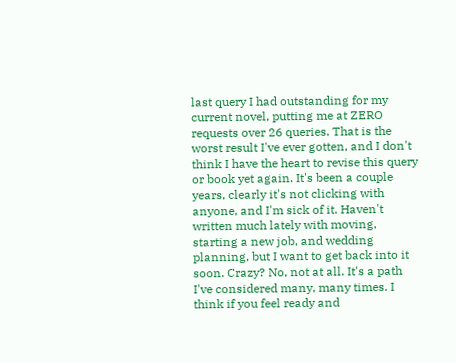last query I had outstanding for my current novel, putting me at ZERO requests over 26 queries. That is the worst result I've ever gotten, and I don't think I have the heart to revise this query or book yet again. It's been a couple years, clearly it's not clicking with anyone, and I'm sick of it. Haven't written much lately with moving, starting a new job, and wedding planning, but I want to get back into it soon. Crazy? No, not at all. It's a path I've considered many, many times. I think if you feel ready and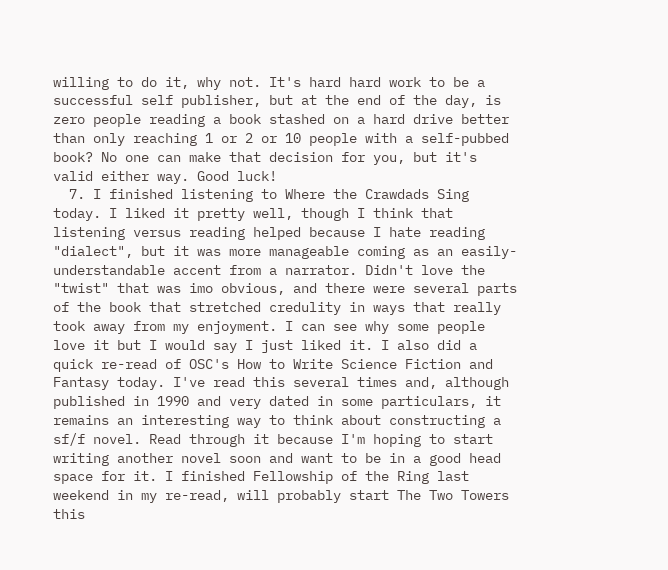willing to do it, why not. It's hard hard work to be a successful self publisher, but at the end of the day, is zero people reading a book stashed on a hard drive better than only reaching 1 or 2 or 10 people with a self-pubbed book? No one can make that decision for you, but it's valid either way. Good luck!
  7. I finished listening to Where the Crawdads Sing today. I liked it pretty well, though I think that listening versus reading helped because I hate reading "dialect", but it was more manageable coming as an easily-understandable accent from a narrator. Didn't love the "twist" that was imo obvious, and there were several parts of the book that stretched credulity in ways that really took away from my enjoyment. I can see why some people love it but I would say I just liked it. I also did a quick re-read of OSC's How to Write Science Fiction and Fantasy today. I've read this several times and, although published in 1990 and very dated in some particulars, it remains an interesting way to think about constructing a sf/f novel. Read through it because I'm hoping to start writing another novel soon and want to be in a good head space for it. I finished Fellowship of the Ring last weekend in my re-read, will probably start The Two Towers this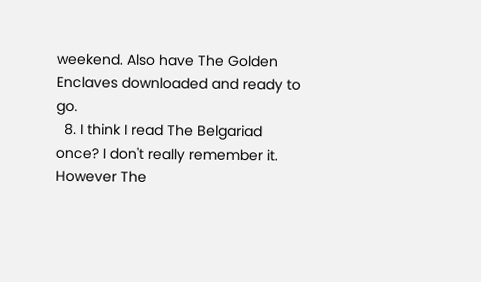weekend. Also have The Golden Enclaves downloaded and ready to go.
  8. I think I read The Belgariad once? I don't really remember it. However The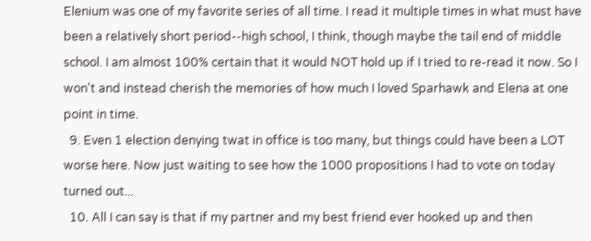Elenium was one of my favorite series of all time. I read it multiple times in what must have been a relatively short period--high school, I think, though maybe the tail end of middle school. I am almost 100% certain that it would NOT hold up if I tried to re-read it now. So I won't and instead cherish the memories of how much I loved Sparhawk and Elena at one point in time.
  9. Even 1 election denying twat in office is too many, but things could have been a LOT worse here. Now just waiting to see how the 1000 propositions I had to vote on today turned out...
  10. All I can say is that if my partner and my best friend ever hooked up and then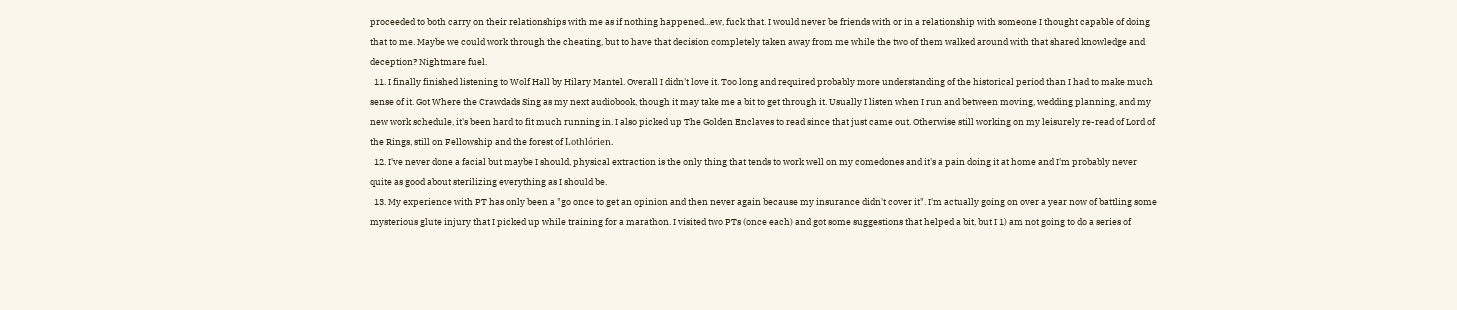proceeded to both carry on their relationships with me as if nothing happened...ew, fuck that. I would never be friends with or in a relationship with someone I thought capable of doing that to me. Maybe we could work through the cheating, but to have that decision completely taken away from me while the two of them walked around with that shared knowledge and deception? Nightmare fuel.
  11. I finally finished listening to Wolf Hall by Hilary Mantel. Overall I didn't love it. Too long and required probably more understanding of the historical period than I had to make much sense of it. Got Where the Crawdads Sing as my next audiobook, though it may take me a bit to get through it. Usually I listen when I run and between moving, wedding planning, and my new work schedule, it's been hard to fit much running in. I also picked up The Golden Enclaves to read since that just came out. Otherwise still working on my leisurely re-read of Lord of the Rings, still on Fellowship and the forest of Lothlórien.
  12. I've never done a facial but maybe I should, physical extraction is the only thing that tends to work well on my comedones and it's a pain doing it at home and I'm probably never quite as good about sterilizing everything as I should be.
  13. My experience with PT has only been a "go once to get an opinion and then never again because my insurance didn't cover it". I'm actually going on over a year now of battling some mysterious glute injury that I picked up while training for a marathon. I visited two PTs (once each) and got some suggestions that helped a bit, but I 1) am not going to do a series of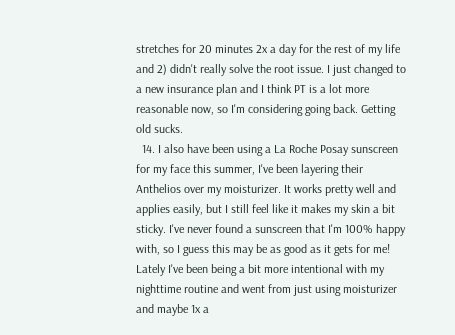stretches for 20 minutes 2x a day for the rest of my life and 2) didn't really solve the root issue. I just changed to a new insurance plan and I think PT is a lot more reasonable now, so I'm considering going back. Getting old sucks.
  14. I also have been using a La Roche Posay sunscreen for my face this summer, I've been layering their Anthelios over my moisturizer. It works pretty well and applies easily, but I still feel like it makes my skin a bit sticky. I've never found a sunscreen that I'm 100% happy with, so I guess this may be as good as it gets for me! Lately I've been being a bit more intentional with my nighttime routine and went from just using moisturizer and maybe 1x a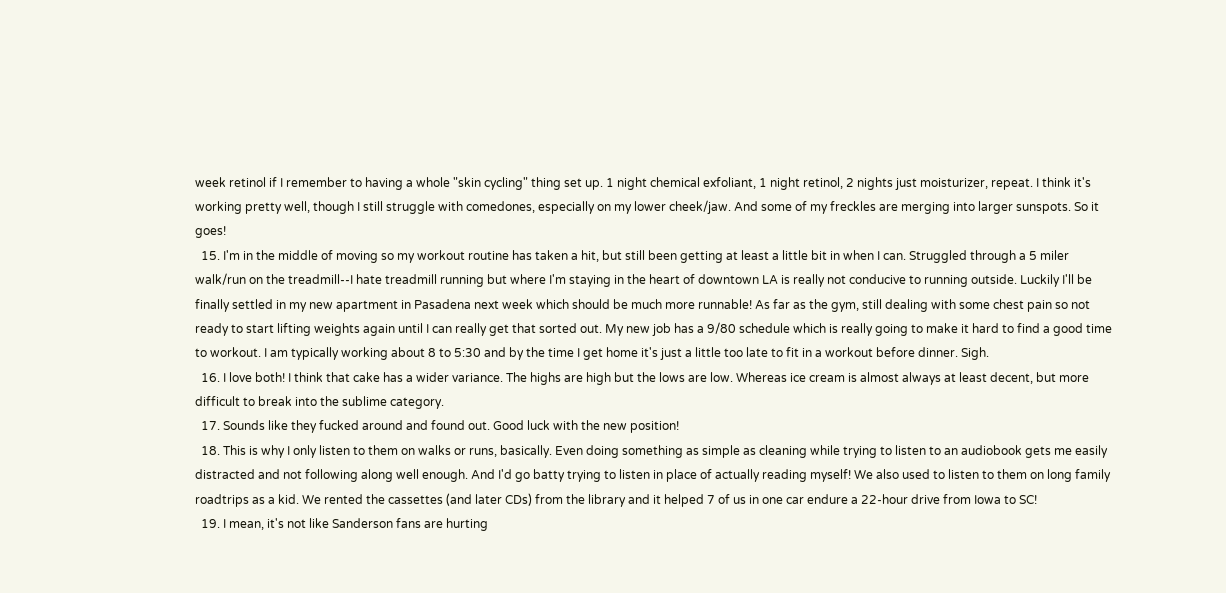week retinol if I remember to having a whole "skin cycling" thing set up. 1 night chemical exfoliant, 1 night retinol, 2 nights just moisturizer, repeat. I think it's working pretty well, though I still struggle with comedones, especially on my lower cheek/jaw. And some of my freckles are merging into larger sunspots. So it goes!
  15. I'm in the middle of moving so my workout routine has taken a hit, but still been getting at least a little bit in when I can. Struggled through a 5 miler walk/run on the treadmill--I hate treadmill running but where I'm staying in the heart of downtown LA is really not conducive to running outside. Luckily I'll be finally settled in my new apartment in Pasadena next week which should be much more runnable! As far as the gym, still dealing with some chest pain so not ready to start lifting weights again until I can really get that sorted out. My new job has a 9/80 schedule which is really going to make it hard to find a good time to workout. I am typically working about 8 to 5:30 and by the time I get home it's just a little too late to fit in a workout before dinner. Sigh.
  16. I love both! I think that cake has a wider variance. The highs are high but the lows are low. Whereas ice cream is almost always at least decent, but more difficult to break into the sublime category.
  17. Sounds like they fucked around and found out. Good luck with the new position!
  18. This is why I only listen to them on walks or runs, basically. Even doing something as simple as cleaning while trying to listen to an audiobook gets me easily distracted and not following along well enough. And I'd go batty trying to listen in place of actually reading myself! We also used to listen to them on long family roadtrips as a kid. We rented the cassettes (and later CDs) from the library and it helped 7 of us in one car endure a 22-hour drive from Iowa to SC!
  19. I mean, it's not like Sanderson fans are hurting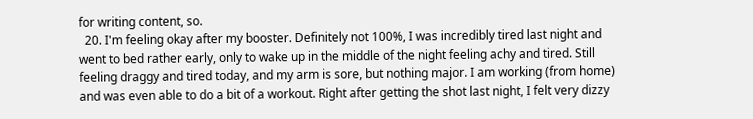for writing content, so.
  20. I'm feeling okay after my booster. Definitely not 100%, I was incredibly tired last night and went to bed rather early, only to wake up in the middle of the night feeling achy and tired. Still feeling draggy and tired today, and my arm is sore, but nothing major. I am working (from home) and was even able to do a bit of a workout. Right after getting the shot last night, I felt very dizzy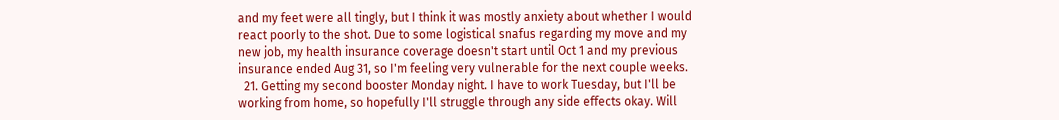and my feet were all tingly, but I think it was mostly anxiety about whether I would react poorly to the shot. Due to some logistical snafus regarding my move and my new job, my health insurance coverage doesn't start until Oct 1 and my previous insurance ended Aug 31, so I'm feeling very vulnerable for the next couple weeks.
  21. Getting my second booster Monday night. I have to work Tuesday, but I'll be working from home, so hopefully I'll struggle through any side effects okay. Will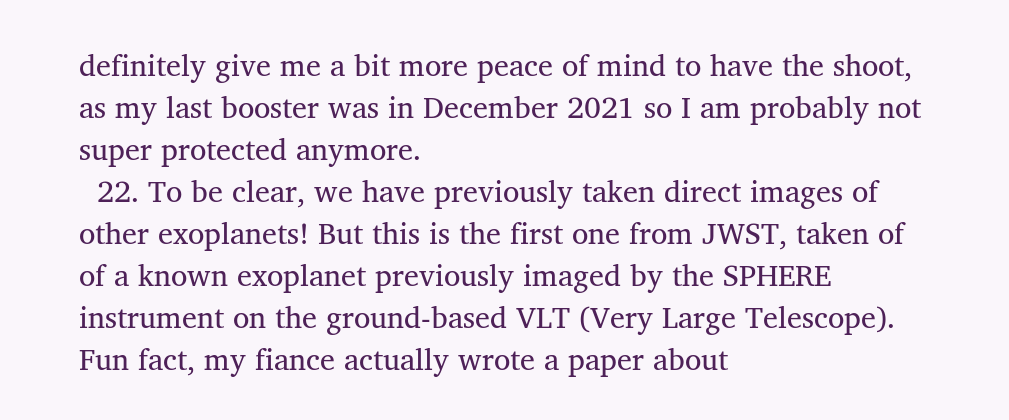definitely give me a bit more peace of mind to have the shoot, as my last booster was in December 2021 so I am probably not super protected anymore.
  22. To be clear, we have previously taken direct images of other exoplanets! But this is the first one from JWST, taken of of a known exoplanet previously imaged by the SPHERE instrument on the ground-based VLT (Very Large Telescope). Fun fact, my fiance actually wrote a paper about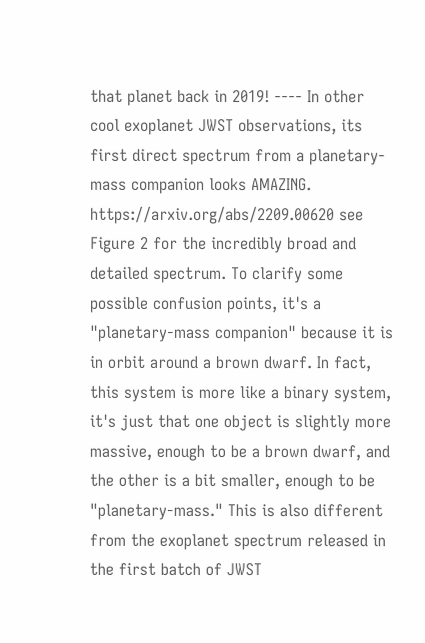that planet back in 2019! ---- In other cool exoplanet JWST observations, its first direct spectrum from a planetary-mass companion looks AMAZING. https://arxiv.org/abs/2209.00620 see Figure 2 for the incredibly broad and detailed spectrum. To clarify some possible confusion points, it's a "planetary-mass companion" because it is in orbit around a brown dwarf. In fact, this system is more like a binary system, it's just that one object is slightly more massive, enough to be a brown dwarf, and the other is a bit smaller, enough to be "planetary-mass." This is also different from the exoplanet spectrum released in the first batch of JWST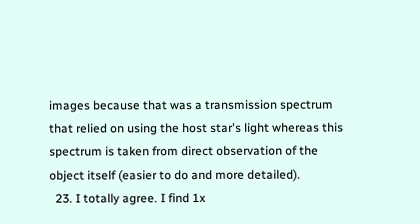images because that was a transmission spectrum that relied on using the host star's light whereas this spectrum is taken from direct observation of the object itself (easier to do and more detailed).
  23. I totally agree. I find 1x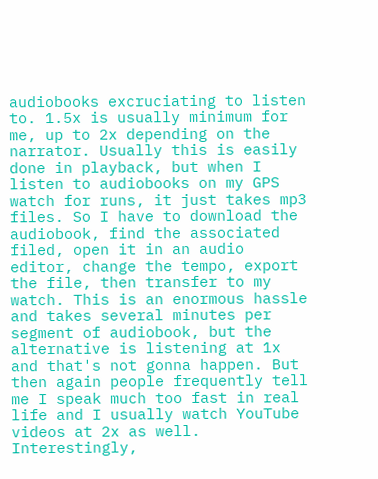audiobooks excruciating to listen to. 1.5x is usually minimum for me, up to 2x depending on the narrator. Usually this is easily done in playback, but when I listen to audiobooks on my GPS watch for runs, it just takes mp3 files. So I have to download the audiobook, find the associated filed, open it in an audio editor, change the tempo, export the file, then transfer to my watch. This is an enormous hassle and takes several minutes per segment of audiobook, but the alternative is listening at 1x and that's not gonna happen. But then again people frequently tell me I speak much too fast in real life and I usually watch YouTube videos at 2x as well. Interestingly,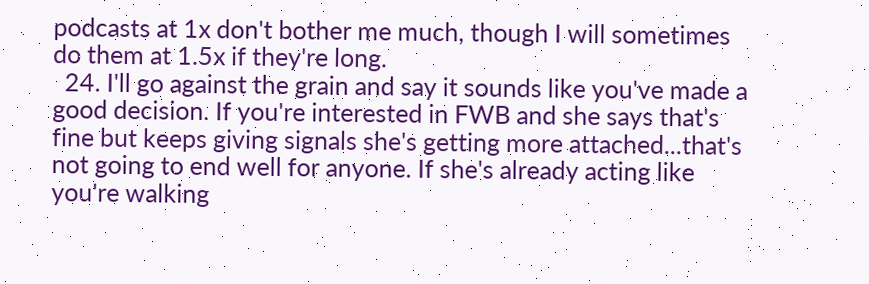podcasts at 1x don't bother me much, though I will sometimes do them at 1.5x if they're long.
  24. I'll go against the grain and say it sounds like you've made a good decision. If you're interested in FWB and she says that's fine but keeps giving signals she's getting more attached...that's not going to end well for anyone. If she's already acting like you're walking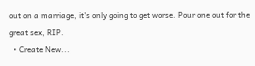out on a marriage, it's only going to get worse. Pour one out for the great sex, RIP.
  • Create New...